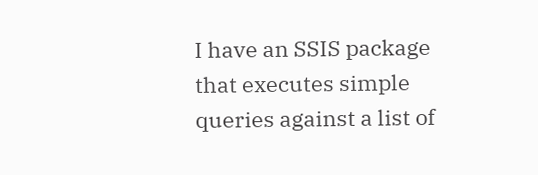I have an SSIS package that executes simple queries against a list of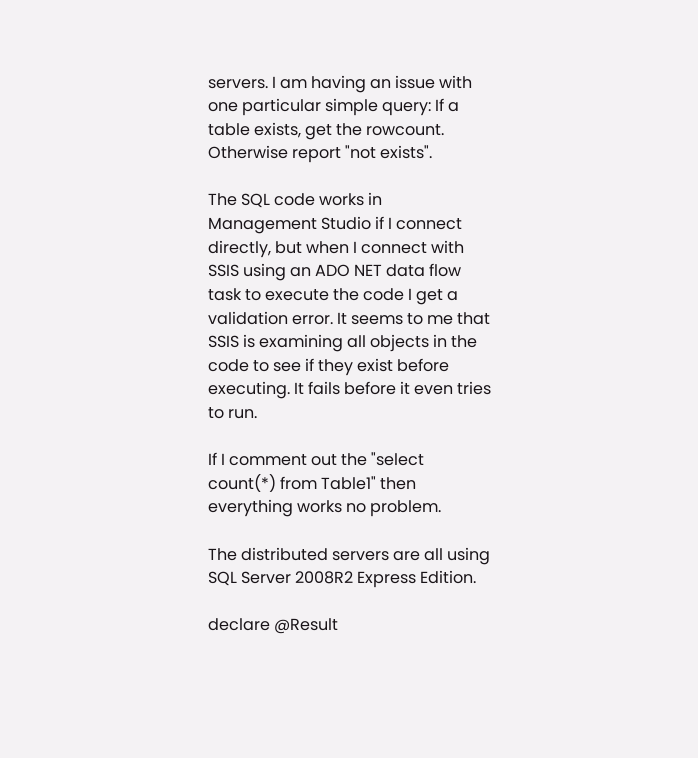servers. I am having an issue with one particular simple query: If a table exists, get the rowcount. Otherwise report "not exists".

The SQL code works in Management Studio if I connect directly, but when I connect with SSIS using an ADO NET data flow task to execute the code I get a validation error. It seems to me that SSIS is examining all objects in the code to see if they exist before executing. It fails before it even tries to run.

If I comment out the "select count(*) from Table1" then everything works no problem.

The distributed servers are all using SQL Server 2008R2 Express Edition.

declare @Result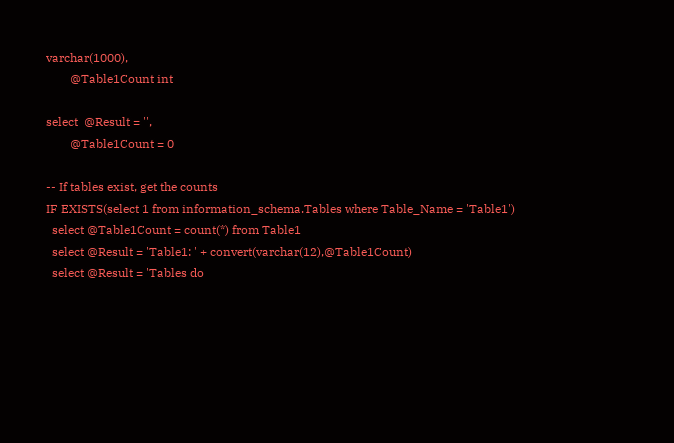varchar(1000),
        @Table1Count int

select  @Result = '',
        @Table1Count = 0

-- If tables exist, get the counts
IF EXISTS(select 1 from information_schema.Tables where Table_Name = 'Table1')
  select @Table1Count = count(*) from Table1
  select @Result = 'Table1: ' + convert(varchar(12),@Table1Count)
  select @Result = 'Tables do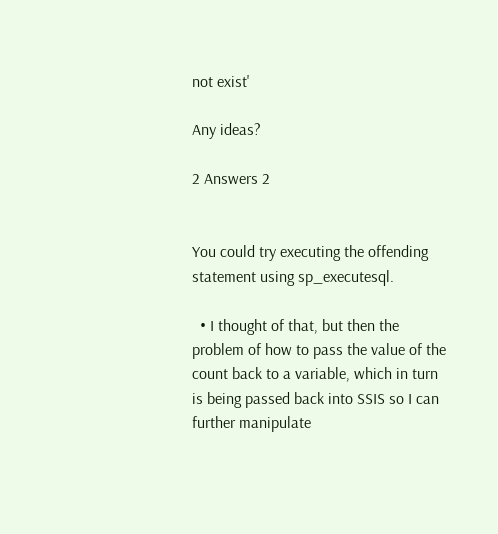not exist'

Any ideas?

2 Answers 2


You could try executing the offending statement using sp_executesql.

  • I thought of that, but then the problem of how to pass the value of the count back to a variable, which in turn is being passed back into SSIS so I can further manipulate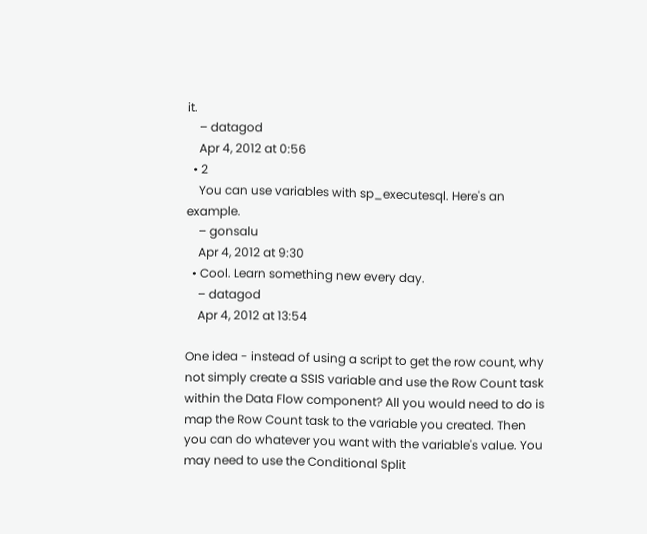it.
    – datagod
    Apr 4, 2012 at 0:56
  • 2
    You can use variables with sp_executesql. Here's an example.
    – gonsalu
    Apr 4, 2012 at 9:30
  • Cool. Learn something new every day.
    – datagod
    Apr 4, 2012 at 13:54

One idea - instead of using a script to get the row count, why not simply create a SSIS variable and use the Row Count task within the Data Flow component? All you would need to do is map the Row Count task to the variable you created. Then you can do whatever you want with the variable's value. You may need to use the Conditional Split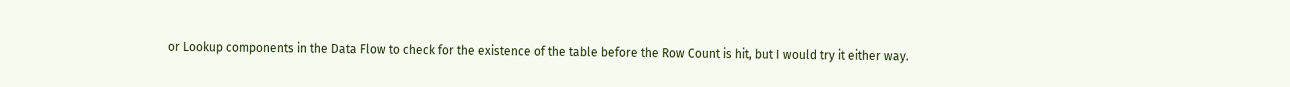or Lookup components in the Data Flow to check for the existence of the table before the Row Count is hit, but I would try it either way.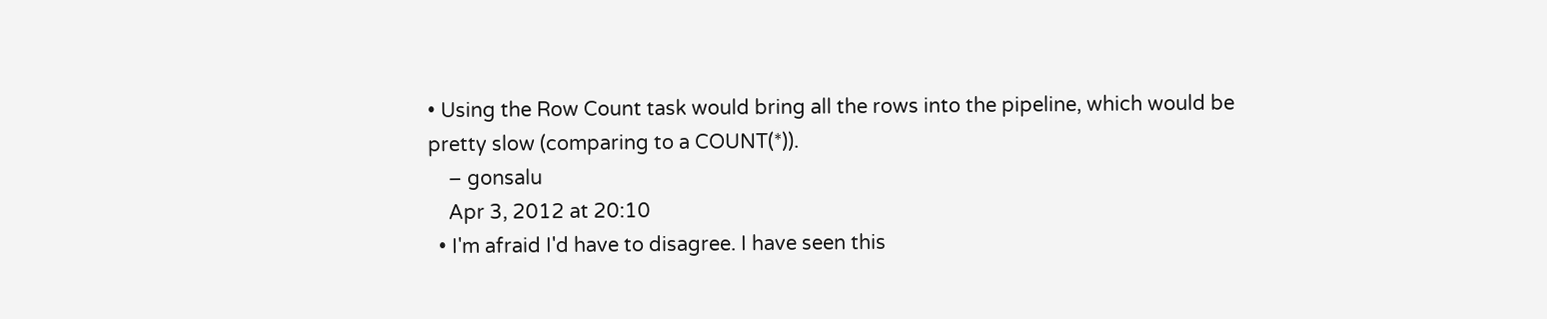• Using the Row Count task would bring all the rows into the pipeline, which would be pretty slow (comparing to a COUNT(*)).
    – gonsalu
    Apr 3, 2012 at 20:10
  • I'm afraid I'd have to disagree. I have seen this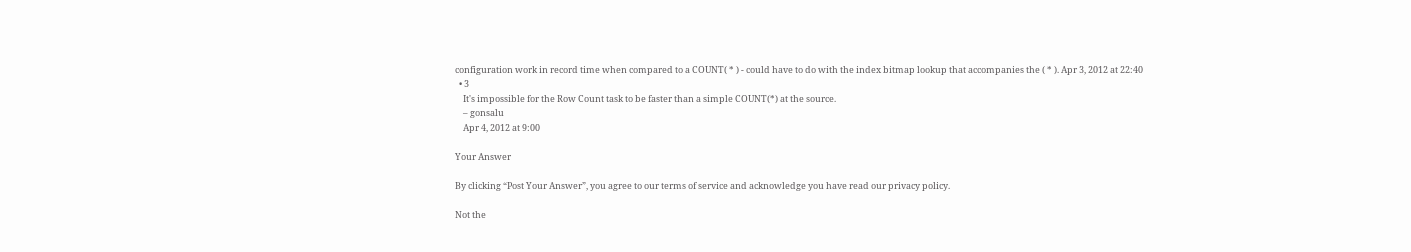configuration work in record time when compared to a COUNT( * ) - could have to do with the index bitmap lookup that accompanies the ( * ). Apr 3, 2012 at 22:40
  • 3
    It's impossible for the Row Count task to be faster than a simple COUNT(*) at the source.
    – gonsalu
    Apr 4, 2012 at 9:00

Your Answer

By clicking “Post Your Answer”, you agree to our terms of service and acknowledge you have read our privacy policy.

Not the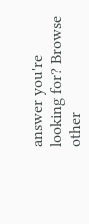answer you're looking for? Browse other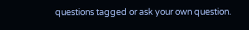questions tagged or ask your own question.